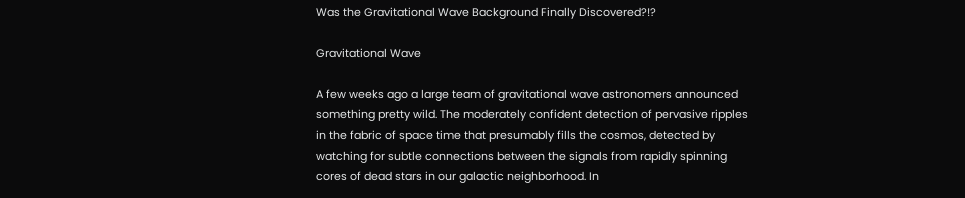Was the Gravitational Wave Background Finally Discovered?!?

Gravitational Wave

A few weeks ago a large team of gravitational wave astronomers announced something pretty wild. The moderately confident detection of pervasive ripples in the fabric of space time that presumably fills the cosmos, detected by watching for subtle connections between the signals from rapidly spinning cores of dead stars in our galactic neighborhood. In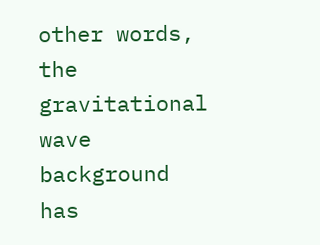other words, the gravitational wave background has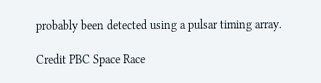probably been detected using a pulsar timing array.

Credit PBC Space Race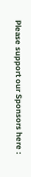Please support our Sponsors here :